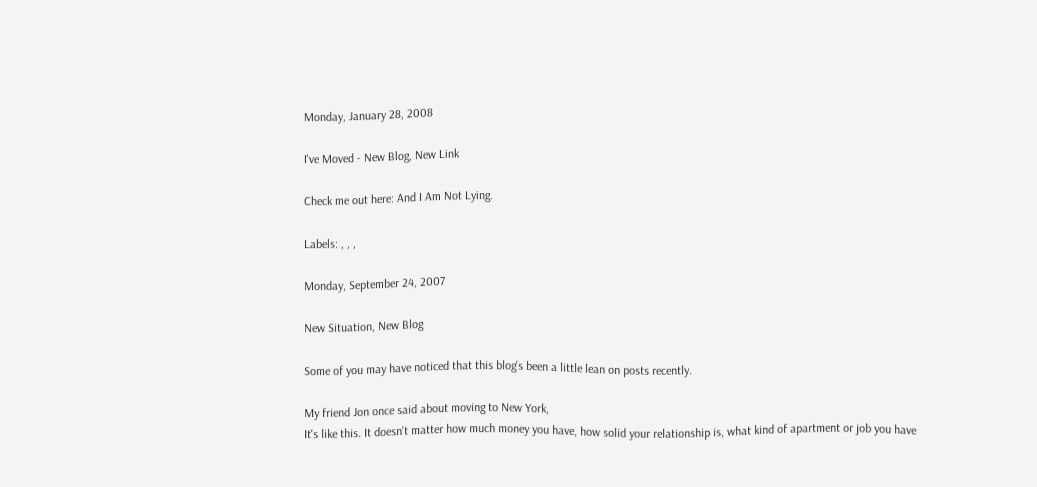Monday, January 28, 2008

I've Moved - New Blog, New Link

Check me out here: And I Am Not Lying.

Labels: , , ,

Monday, September 24, 2007

New Situation, New Blog

Some of you may have noticed that this blog's been a little lean on posts recently.

My friend Jon once said about moving to New York,
It's like this. It doesn't matter how much money you have, how solid your relationship is, what kind of apartment or job you have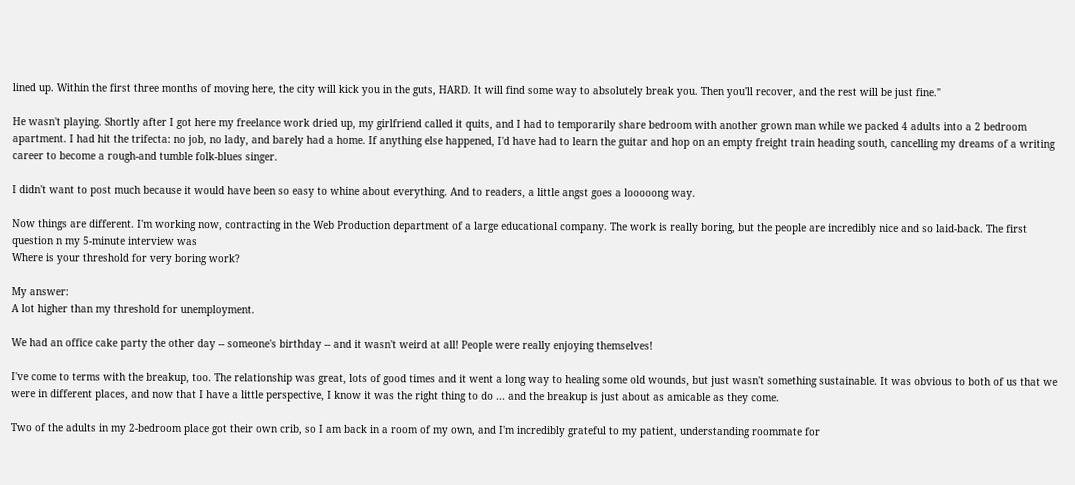lined up. Within the first three months of moving here, the city will kick you in the guts, HARD. It will find some way to absolutely break you. Then you'll recover, and the rest will be just fine."

He wasn't playing. Shortly after I got here my freelance work dried up, my girlfriend called it quits, and I had to temporarily share bedroom with another grown man while we packed 4 adults into a 2 bedroom apartment. I had hit the trifecta: no job, no lady, and barely had a home. If anything else happened, I'd have had to learn the guitar and hop on an empty freight train heading south, cancelling my dreams of a writing career to become a rough-and tumble folk-blues singer.

I didn't want to post much because it would have been so easy to whine about everything. And to readers, a little angst goes a looooong way.

Now things are different. I'm working now, contracting in the Web Production department of a large educational company. The work is really boring, but the people are incredibly nice and so laid-back. The first question n my 5-minute interview was
Where is your threshold for very boring work?

My answer:
A lot higher than my threshold for unemployment.

We had an office cake party the other day -- someone's birthday -- and it wasn't weird at all! People were really enjoying themselves!

I've come to terms with the breakup, too. The relationship was great, lots of good times and it went a long way to healing some old wounds, but just wasn't something sustainable. It was obvious to both of us that we were in different places, and now that I have a little perspective, I know it was the right thing to do ... and the breakup is just about as amicable as they come.

Two of the adults in my 2-bedroom place got their own crib, so I am back in a room of my own, and I'm incredibly grateful to my patient, understanding roommate for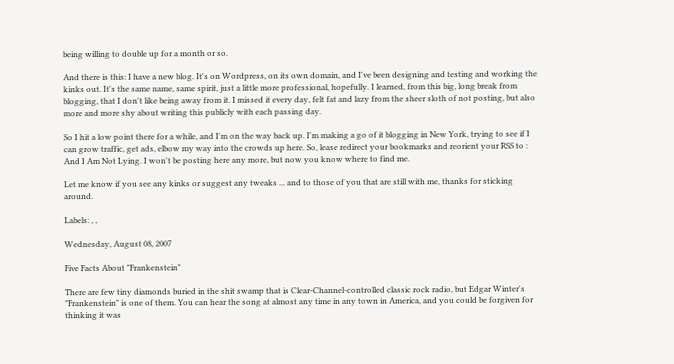being willing to double up for a month or so.

And there is this: I have a new blog. It's on Wordpress, on its own domain, and I've been designing and testing and working the kinks out. It's the same name, same spirit, just a little more professional, hopefully. I learned, from this big, long break from blogging, that I don't like being away from it. I missed it every day, felt fat and lazy from the sheer sloth of not posting, but also more and more shy about writing this publicly with each passing day.

So I hit a low point there for a while, and I'm on the way back up. I'm making a go of it blogging in New York, trying to see if I can grow traffic, get ads, elbow my way into the crowds up here. So, lease redirect your bookmarks and reorient your RSS to : And I Am Not Lying. I won't be posting here any more, but now you know where to find me.

Let me know if you see any kinks or suggest any tweaks ... and to those of you that are still with me, thanks for sticking around.

Labels: , ,

Wednesday, August 08, 2007

Five Facts About "Frankenstein"

There are few tiny diamonds buried in the shit swamp that is Clear-Channel-controlled classic rock radio, but Edgar Winter's "Frankenstein" is one of them. You can hear the song at almost any time in any town in America, and you could be forgiven for thinking it was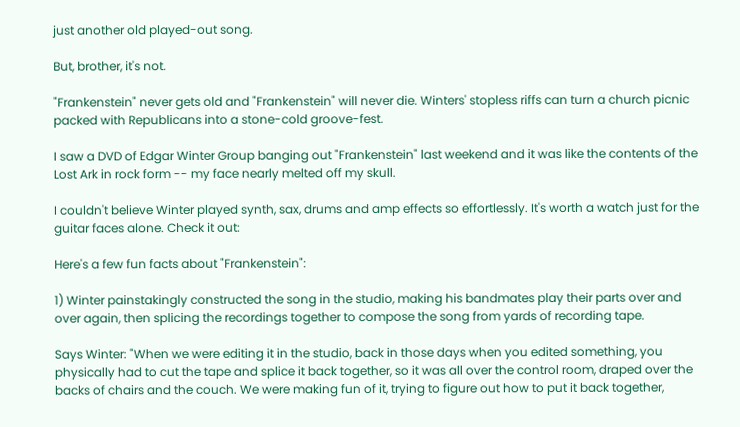just another old played-out song.

But, brother, it's not.

"Frankenstein" never gets old and "Frankenstein" will never die. Winters' stopless riffs can turn a church picnic packed with Republicans into a stone-cold groove-fest.

I saw a DVD of Edgar Winter Group banging out "Frankenstein" last weekend and it was like the contents of the Lost Ark in rock form -- my face nearly melted off my skull.

I couldn't believe Winter played synth, sax, drums and amp effects so effortlessly. It's worth a watch just for the guitar faces alone. Check it out:

Here's a few fun facts about "Frankenstein":

1) Winter painstakingly constructed the song in the studio, making his bandmates play their parts over and over again, then splicing the recordings together to compose the song from yards of recording tape.

Says Winter: "When we were editing it in the studio, back in those days when you edited something, you physically had to cut the tape and splice it back together, so it was all over the control room, draped over the backs of chairs and the couch. We were making fun of it, trying to figure out how to put it back together,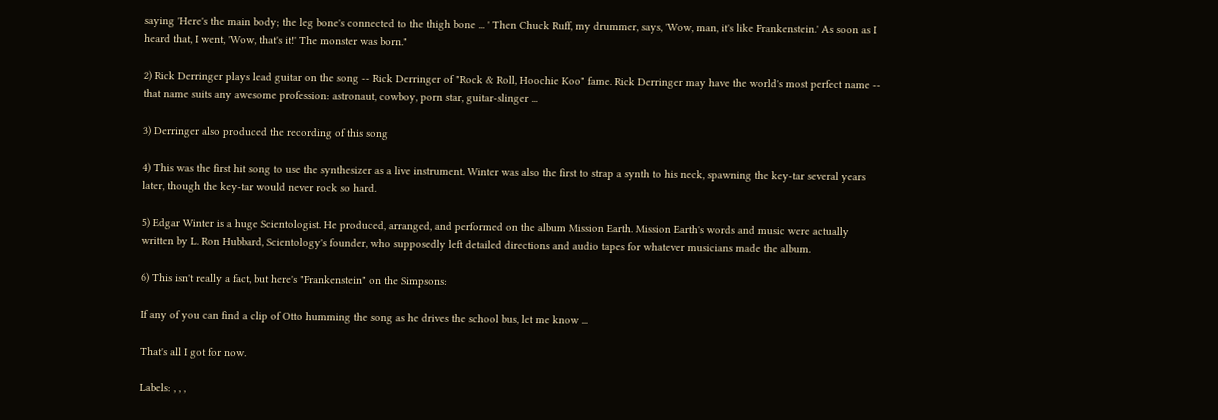saying 'Here's the main body; the leg bone's connected to the thigh bone ... ' Then Chuck Ruff, my drummer, says, 'Wow, man, it's like Frankenstein.' As soon as I heard that, I went, 'Wow, that's it!' The monster was born."

2) Rick Derringer plays lead guitar on the song -- Rick Derringer of "Rock & Roll, Hoochie Koo" fame. Rick Derringer may have the world's most perfect name -- that name suits any awesome profession: astronaut, cowboy, porn star, guitar-slinger ...

3) Derringer also produced the recording of this song

4) This was the first hit song to use the synthesizer as a live instrument. Winter was also the first to strap a synth to his neck, spawning the key-tar several years later, though the key-tar would never rock so hard.

5) Edgar Winter is a huge Scientologist. He produced, arranged, and performed on the album Mission Earth. Mission Earth's words and music were actually written by L. Ron Hubbard, Scientology's founder, who supposedly left detailed directions and audio tapes for whatever musicians made the album.

6) This isn't really a fact, but here's "Frankenstein" on the Simpsons:

If any of you can find a clip of Otto humming the song as he drives the school bus, let me know ...

That's all I got for now.

Labels: , , ,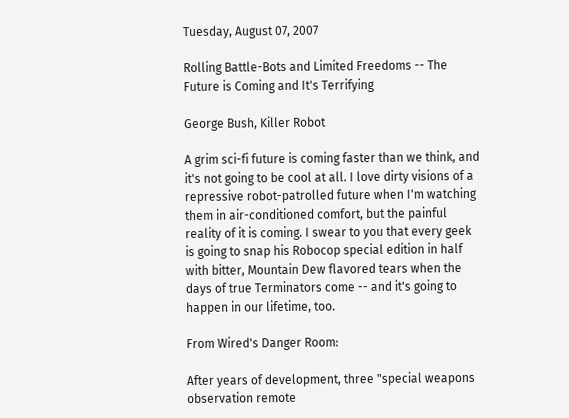Tuesday, August 07, 2007

Rolling Battle-Bots and Limited Freedoms -- The Future is Coming and It's Terrifying

George Bush, Killer Robot

A grim sci-fi future is coming faster than we think, and it's not going to be cool at all. I love dirty visions of a repressive robot-patrolled future when I'm watching them in air-conditioned comfort, but the painful reality of it is coming. I swear to you that every geek is going to snap his Robocop special edition in half with bitter, Mountain Dew flavored tears when the days of true Terminators come -- and it's going to happen in our lifetime, too.

From Wired's Danger Room:

After years of development, three "special weapons observation remote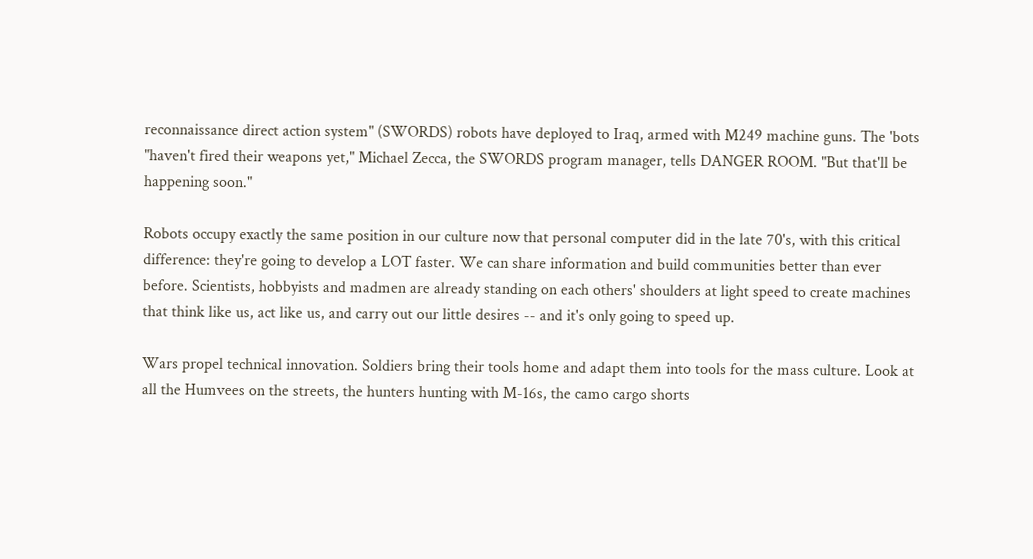reconnaissance direct action system" (SWORDS) robots have deployed to Iraq, armed with M249 machine guns. The 'bots "haven't fired their weapons yet," Michael Zecca, the SWORDS program manager, tells DANGER ROOM. "But that'll be happening soon."

Robots occupy exactly the same position in our culture now that personal computer did in the late 70's, with this critical difference: they're going to develop a LOT faster. We can share information and build communities better than ever before. Scientists, hobbyists and madmen are already standing on each others' shoulders at light speed to create machines that think like us, act like us, and carry out our little desires -- and it's only going to speed up.

Wars propel technical innovation. Soldiers bring their tools home and adapt them into tools for the mass culture. Look at all the Humvees on the streets, the hunters hunting with M-16s, the camo cargo shorts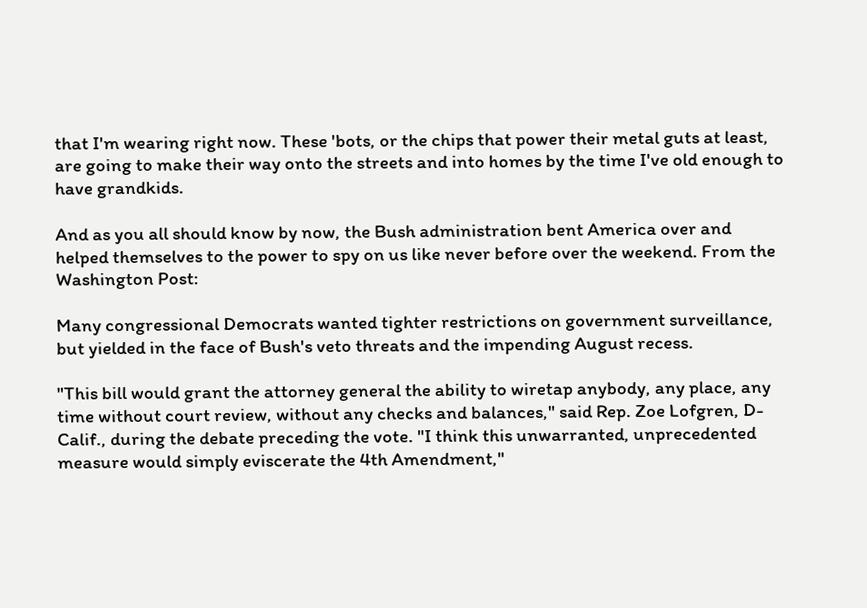that I'm wearing right now. These 'bots, or the chips that power their metal guts at least, are going to make their way onto the streets and into homes by the time I've old enough to have grandkids.

And as you all should know by now, the Bush administration bent America over and helped themselves to the power to spy on us like never before over the weekend. From the Washington Post:

Many congressional Democrats wanted tighter restrictions on government surveillance, but yielded in the face of Bush's veto threats and the impending August recess.

"This bill would grant the attorney general the ability to wiretap anybody, any place, any time without court review, without any checks and balances," said Rep. Zoe Lofgren, D-Calif., during the debate preceding the vote. "I think this unwarranted, unprecedented measure would simply eviscerate the 4th Amendment,"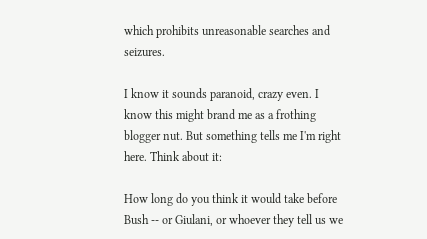which prohibits unreasonable searches and seizures.

I know it sounds paranoid, crazy even. I know this might brand me as a frothing blogger nut. But something tells me I'm right here. Think about it:

How long do you think it would take before Bush -- or Giulani, or whoever they tell us we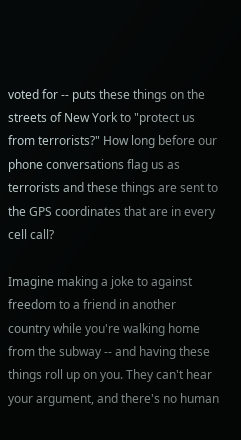voted for -- puts these things on the streets of New York to "protect us from terrorists?" How long before our phone conversations flag us as terrorists and these things are sent to the GPS coordinates that are in every cell call?

Imagine making a joke to against freedom to a friend in another country while you're walking home from the subway -- and having these things roll up on you. They can't hear your argument, and there's no human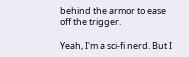behind the armor to ease off the trigger.

Yeah, I'm a sci-fi nerd. But I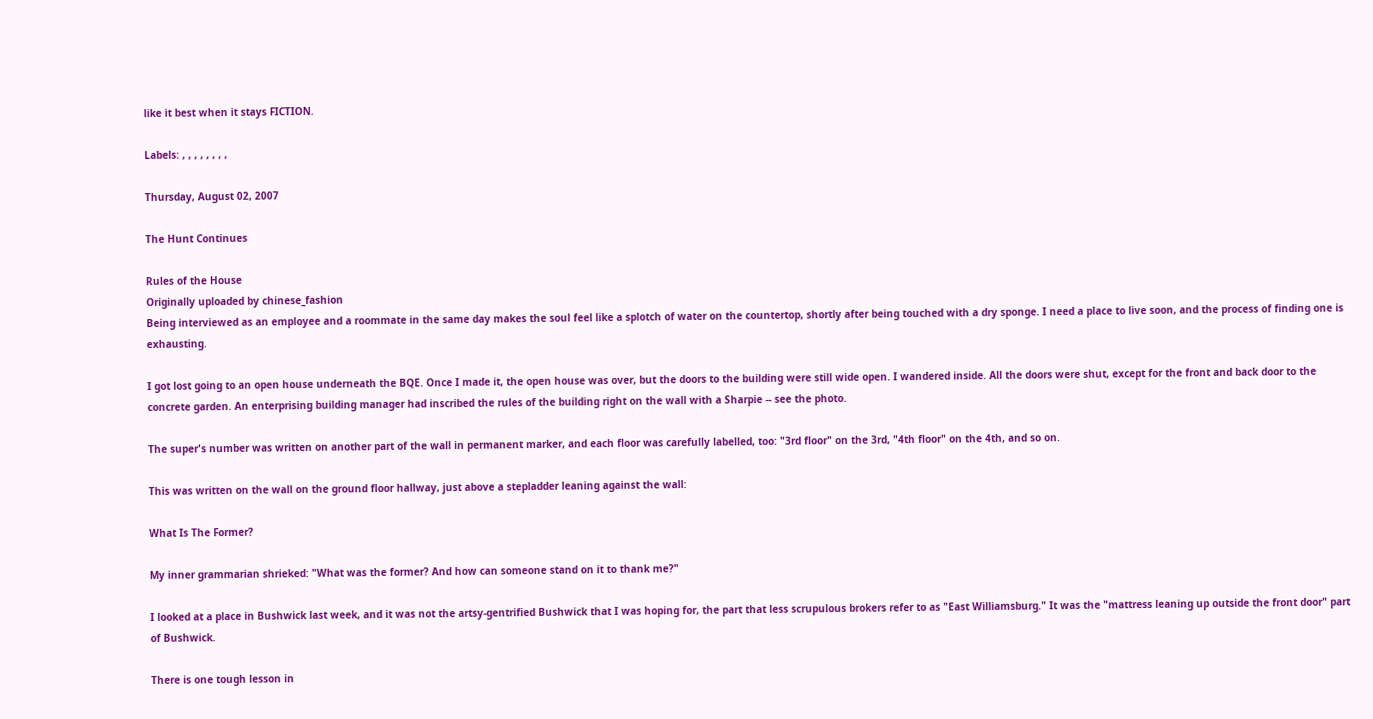like it best when it stays FICTION.

Labels: , , , , , , , ,

Thursday, August 02, 2007

The Hunt Continues

Rules of the House
Originally uploaded by chinese_fashion
Being interviewed as an employee and a roommate in the same day makes the soul feel like a splotch of water on the countertop, shortly after being touched with a dry sponge. I need a place to live soon, and the process of finding one is exhausting.

I got lost going to an open house underneath the BQE. Once I made it, the open house was over, but the doors to the building were still wide open. I wandered inside. All the doors were shut, except for the front and back door to the concrete garden. An enterprising building manager had inscribed the rules of the building right on the wall with a Sharpie -- see the photo.

The super's number was written on another part of the wall in permanent marker, and each floor was carefully labelled, too: "3rd floor" on the 3rd, "4th floor" on the 4th, and so on.

This was written on the wall on the ground floor hallway, just above a stepladder leaning against the wall:

What Is The Former?

My inner grammarian shrieked: "What was the former? And how can someone stand on it to thank me?"

I looked at a place in Bushwick last week, and it was not the artsy-gentrified Bushwick that I was hoping for, the part that less scrupulous brokers refer to as "East Williamsburg." It was the "mattress leaning up outside the front door" part of Bushwick.

There is one tough lesson in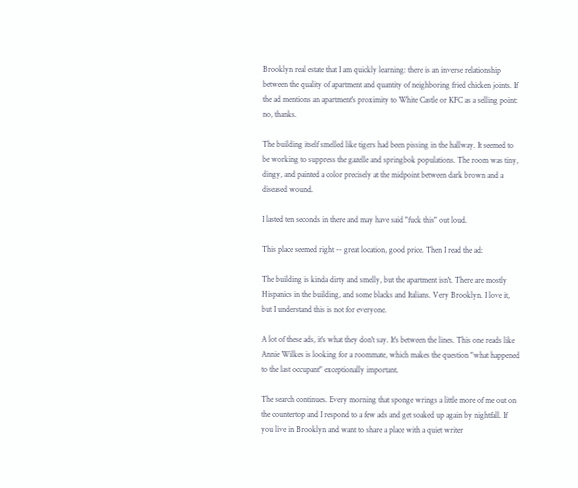Brooklyn real estate that I am quickly learning: there is an inverse relationship between the quality of apartment and quantity of neighboring fried chicken joints. If the ad mentions an apartment's proximity to White Castle or KFC as a selling point: no, thanks.

The building itself smelled like tigers had been pissing in the hallway. It seemed to be working to suppress the gazelle and springbok populations. The room was tiny, dingy, and painted a color precisely at the midpoint between dark brown and a diseased wound.

I lasted ten seconds in there and may have said "fuck this" out loud.

This place seemed right -- great location, good price. Then I read the ad:

The building is kinda dirty and smelly, but the apartment isn't. There are mostly Hispanics in the building, and some blacks and Italians. Very Brooklyn. I love it, but I understand this is not for everyone.

A lot of these ads, it's what they don't say. It's between the lines. This one reads like Annie Wilkes is looking for a roommate, which makes the question "what happened to the last occupant" exceptionally important.

The search continues. Every morning that sponge wrings a little more of me out on the countertop and I respond to a few ads and get soaked up again by nightfall. If you live in Brooklyn and want to share a place with a quiet writer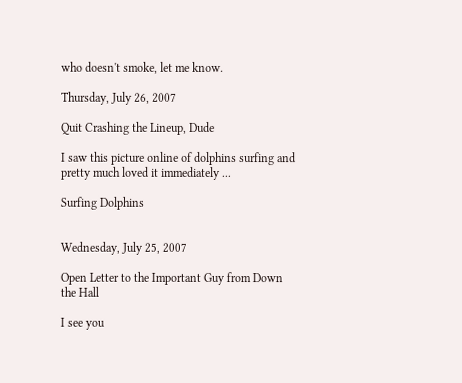who doesn't smoke, let me know.

Thursday, July 26, 2007

Quit Crashing the Lineup, Dude

I saw this picture online of dolphins surfing and pretty much loved it immediately ...

Surfing Dolphins


Wednesday, July 25, 2007

Open Letter to the Important Guy from Down the Hall

I see you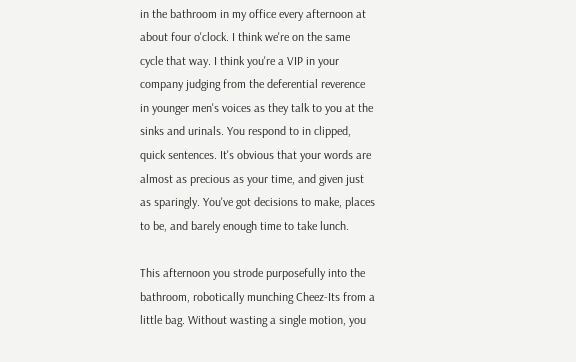in the bathroom in my office every afternoon at about four o'clock. I think we're on the same cycle that way. I think you're a VIP in your company judging from the deferential reverence in younger men's voices as they talk to you at the sinks and urinals. You respond to in clipped, quick sentences. It's obvious that your words are almost as precious as your time, and given just as sparingly. You've got decisions to make, places to be, and barely enough time to take lunch.

This afternoon you strode purposefully into the bathroom, robotically munching Cheez-Its from a little bag. Without wasting a single motion, you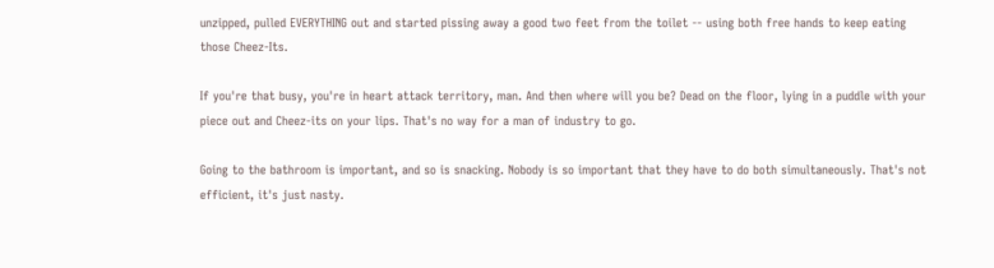unzipped, pulled EVERYTHING out and started pissing away a good two feet from the toilet -- using both free hands to keep eating those Cheez-Its.

If you're that busy, you're in heart attack territory, man. And then where will you be? Dead on the floor, lying in a puddle with your piece out and Cheez-its on your lips. That's no way for a man of industry to go.

Going to the bathroom is important, and so is snacking. Nobody is so important that they have to do both simultaneously. That's not efficient, it's just nasty.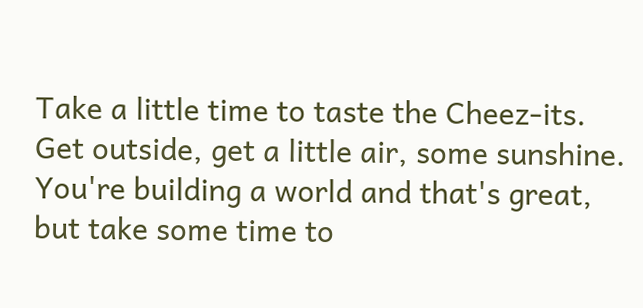Take a little time to taste the Cheez-its. Get outside, get a little air, some sunshine. You're building a world and that's great, but take some time to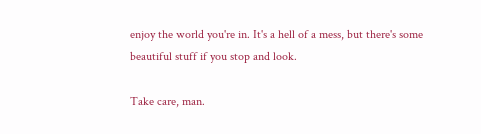enjoy the world you're in. It's a hell of a mess, but there's some beautiful stuff if you stop and look.

Take care, man.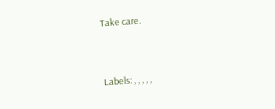Take care.


Labels: , , , , ,